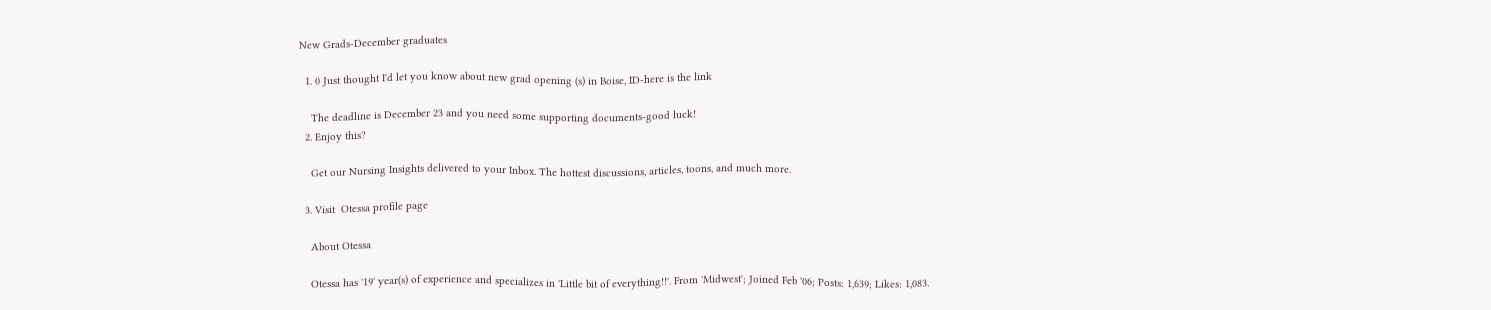New Grads-December graduates

  1. 0 Just thought I'd let you know about new grad opening (s) in Boise, ID-here is the link

    The deadline is December 23 and you need some supporting documents-good luck!
  2. Enjoy this?

    Get our Nursing Insights delivered to your Inbox. The hottest discussions, articles, toons, and much more.

  3. Visit  Otessa profile page

    About Otessa

    Otessa has '19' year(s) of experience and specializes in 'Little bit of everything!!'. From 'Midwest'; Joined Feb '06; Posts: 1,639; Likes: 1,083.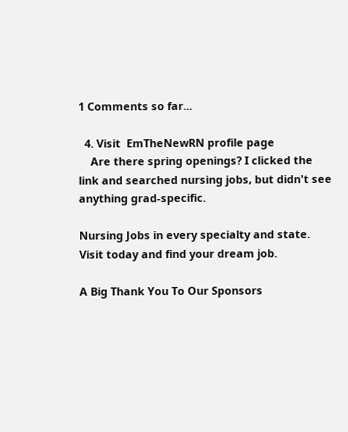1 Comments so far...

  4. Visit  EmTheNewRN profile page
    Are there spring openings? I clicked the link and searched nursing jobs, but didn't see anything grad-specific.

Nursing Jobs in every specialty and state. Visit today and find your dream job.

A Big Thank You To Our Sponsors